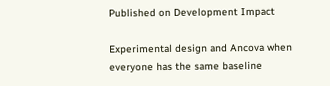Published on Development Impact

Experimental design and Ancova when everyone has the same baseline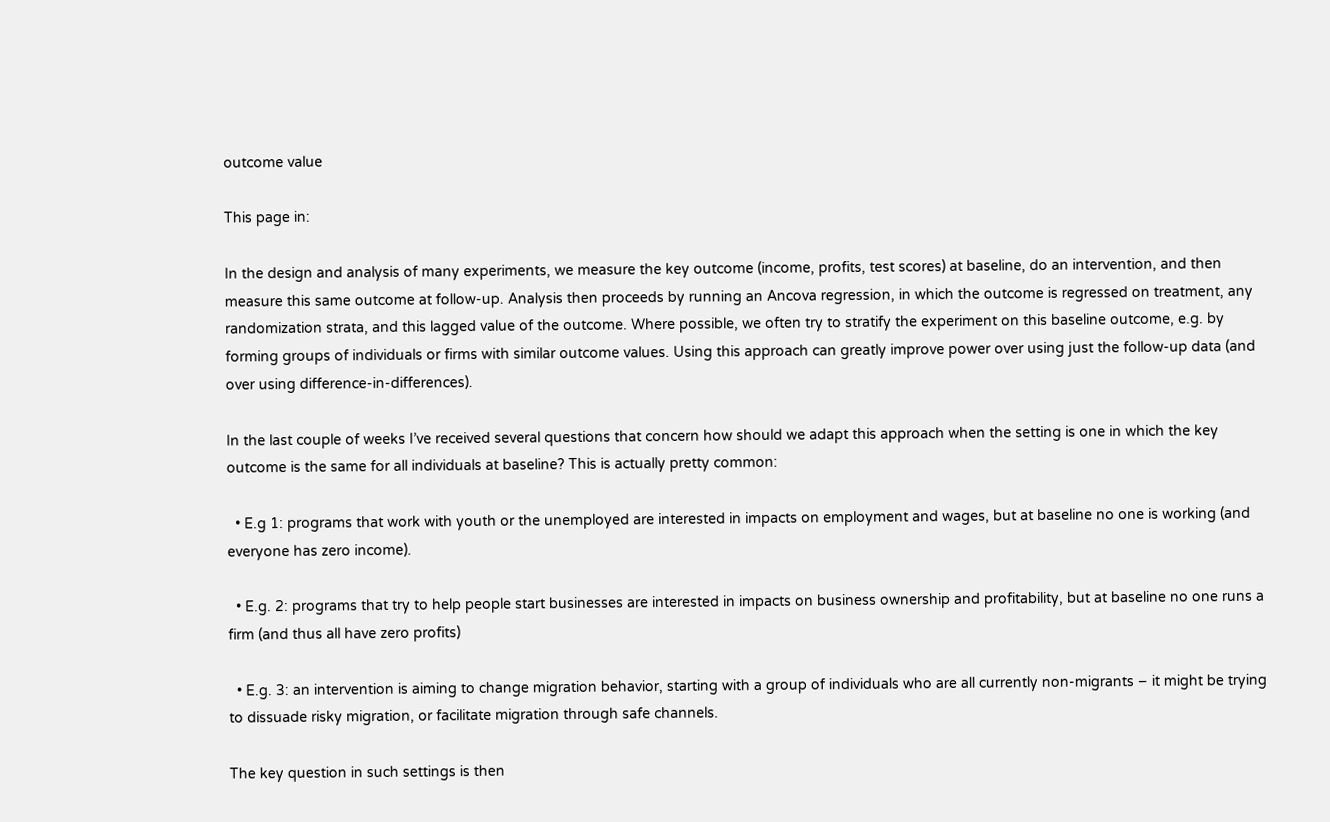outcome value

This page in:

In the design and analysis of many experiments, we measure the key outcome (income, profits, test scores) at baseline, do an intervention, and then measure this same outcome at follow-up. Analysis then proceeds by running an Ancova regression, in which the outcome is regressed on treatment, any randomization strata, and this lagged value of the outcome. Where possible, we often try to stratify the experiment on this baseline outcome, e.g. by forming groups of individuals or firms with similar outcome values. Using this approach can greatly improve power over using just the follow-up data (and over using difference-in-differences).

In the last couple of weeks I’ve received several questions that concern how should we adapt this approach when the setting is one in which the key outcome is the same for all individuals at baseline? This is actually pretty common:

  • E.g 1: programs that work with youth or the unemployed are interested in impacts on employment and wages, but at baseline no one is working (and everyone has zero income).

  • E.g. 2: programs that try to help people start businesses are interested in impacts on business ownership and profitability, but at baseline no one runs a firm (and thus all have zero profits)

  • E.g. 3: an intervention is aiming to change migration behavior, starting with a group of individuals who are all currently non-migrants – it might be trying to dissuade risky migration, or facilitate migration through safe channels.

The key question in such settings is then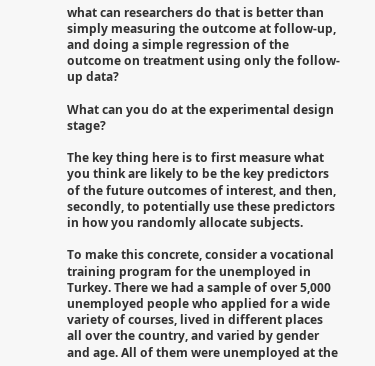what can researchers do that is better than simply measuring the outcome at follow-up, and doing a simple regression of the outcome on treatment using only the follow-up data?

What can you do at the experimental design stage?

The key thing here is to first measure what you think are likely to be the key predictors of the future outcomes of interest, and then, secondly, to potentially use these predictors in how you randomly allocate subjects.

To make this concrete, consider a vocational training program for the unemployed in Turkey. There we had a sample of over 5,000 unemployed people who applied for a wide variety of courses, lived in different places all over the country, and varied by gender and age. All of them were unemployed at the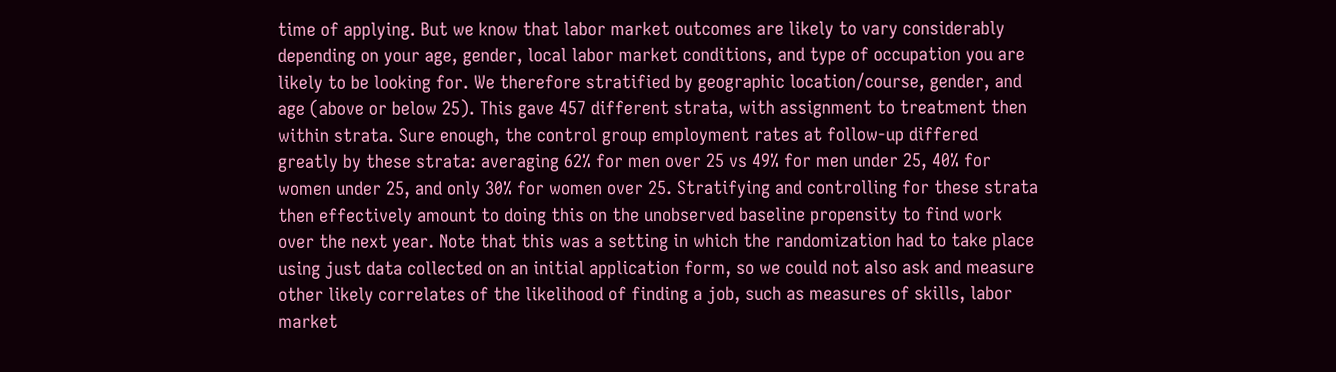time of applying. But we know that labor market outcomes are likely to vary considerably depending on your age, gender, local labor market conditions, and type of occupation you are likely to be looking for. We therefore stratified by geographic location/course, gender, and age (above or below 25). This gave 457 different strata, with assignment to treatment then within strata. Sure enough, the control group employment rates at follow-up differed greatly by these strata: averaging 62% for men over 25 vs 49% for men under 25, 40% for women under 25, and only 30% for women over 25. Stratifying and controlling for these strata then effectively amount to doing this on the unobserved baseline propensity to find work over the next year. Note that this was a setting in which the randomization had to take place using just data collected on an initial application form, so we could not also ask and measure other likely correlates of the likelihood of finding a job, such as measures of skills, labor market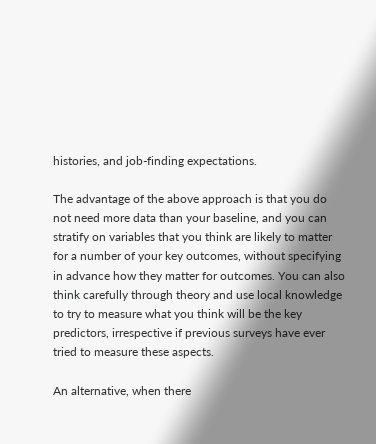histories, and job-finding expectations.

The advantage of the above approach is that you do not need more data than your baseline, and you can stratify on variables that you think are likely to matter for a number of your key outcomes, without specifying in advance how they matter for outcomes. You can also think carefully through theory and use local knowledge to try to measure what you think will be the key predictors, irrespective if previous surveys have ever tried to measure these aspects.

An alternative, when there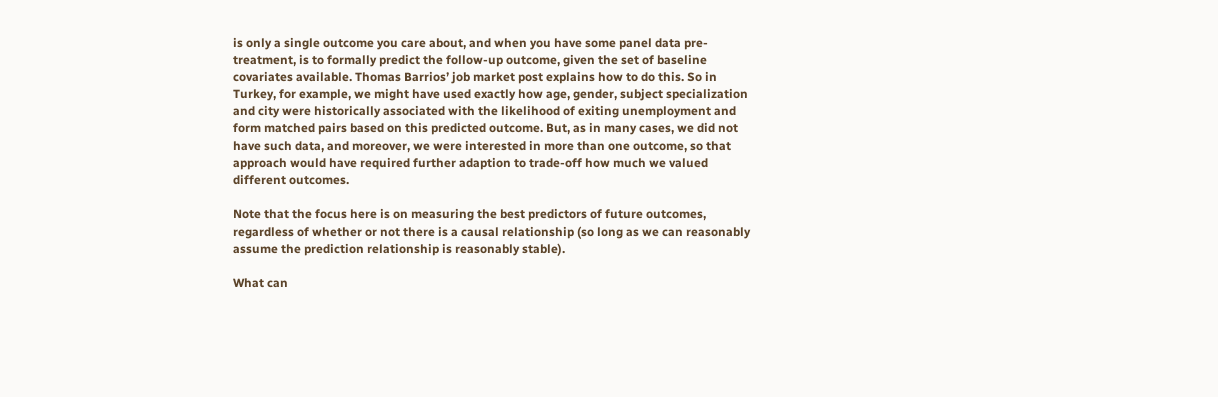is only a single outcome you care about, and when you have some panel data pre-treatment, is to formally predict the follow-up outcome, given the set of baseline covariates available. Thomas Barrios’ job market post explains how to do this. So in Turkey, for example, we might have used exactly how age, gender, subject specialization and city were historically associated with the likelihood of exiting unemployment and form matched pairs based on this predicted outcome. But, as in many cases, we did not have such data, and moreover, we were interested in more than one outcome, so that approach would have required further adaption to trade-off how much we valued different outcomes.

Note that the focus here is on measuring the best predictors of future outcomes, regardless of whether or not there is a causal relationship (so long as we can reasonably assume the prediction relationship is reasonably stable).

What can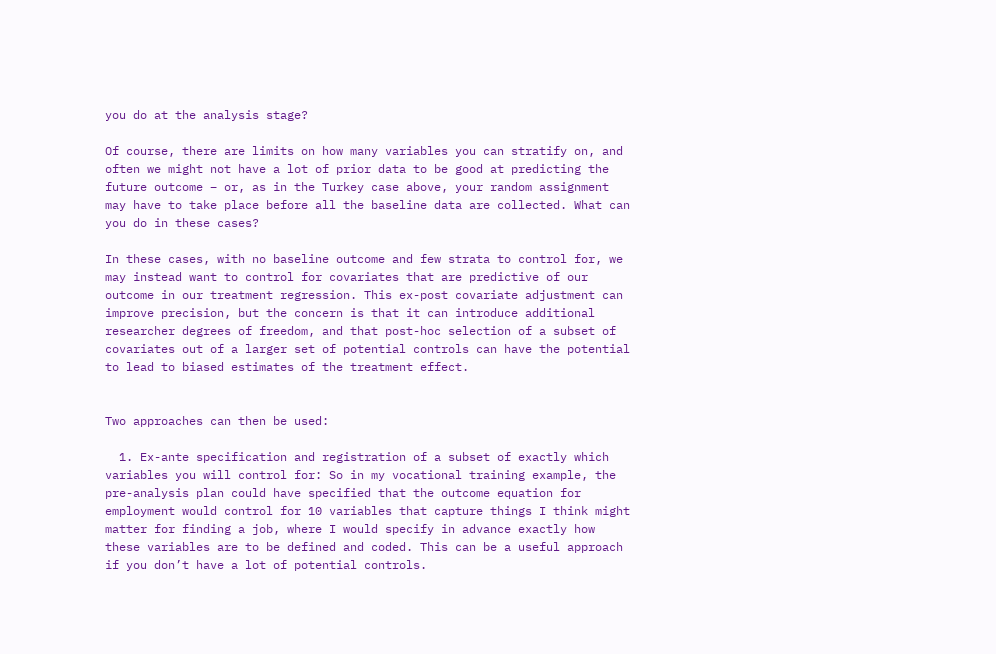you do at the analysis stage?

Of course, there are limits on how many variables you can stratify on, and often we might not have a lot of prior data to be good at predicting the future outcome – or, as in the Turkey case above, your random assignment may have to take place before all the baseline data are collected. What can you do in these cases?

In these cases, with no baseline outcome and few strata to control for, we may instead want to control for covariates that are predictive of our outcome in our treatment regression. This ex-post covariate adjustment can improve precision, but the concern is that it can introduce additional researcher degrees of freedom, and that post-hoc selection of a subset of covariates out of a larger set of potential controls can have the potential to lead to biased estimates of the treatment effect.


Two approaches can then be used:

  1. Ex-ante specification and registration of a subset of exactly which variables you will control for: So in my vocational training example, the pre-analysis plan could have specified that the outcome equation for employment would control for 10 variables that capture things I think might matter for finding a job, where I would specify in advance exactly how these variables are to be defined and coded. This can be a useful approach if you don’t have a lot of potential controls.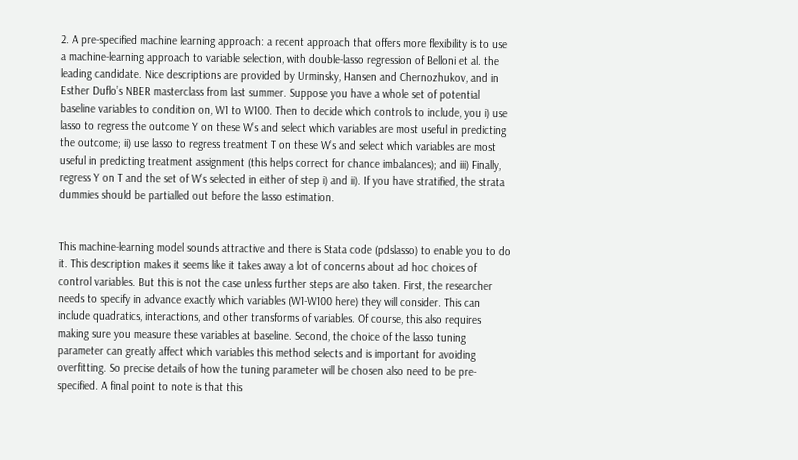2. A pre-specified machine learning approach: a recent approach that offers more flexibility is to use a machine-learning approach to variable selection, with double-lasso regression of Belloni et al. the leading candidate. Nice descriptions are provided by Urminsky, Hansen and Chernozhukov, and in Esther Duflo’s NBER masterclass from last summer. Suppose you have a whole set of potential baseline variables to condition on, W1 to W100. Then to decide which controls to include, you i) use lasso to regress the outcome Y on these W’s and select which variables are most useful in predicting the outcome; ii) use lasso to regress treatment T on these W’s and select which variables are most useful in predicting treatment assignment (this helps correct for chance imbalances); and iii) Finally, regress Y on T and the set of W’s selected in either of step i) and ii). If you have stratified, the strata dummies should be partialled out before the lasso estimation.


This machine-learning model sounds attractive and there is Stata code (pdslasso) to enable you to do it. This description makes it seems like it takes away a lot of concerns about ad hoc choices of control variables. But this is not the case unless further steps are also taken. First, the researcher needs to specify in advance exactly which variables (W1-W100 here) they will consider. This can include quadratics, interactions, and other transforms of variables. Of course, this also requires making sure you measure these variables at baseline. Second, the choice of the lasso tuning parameter can greatly affect which variables this method selects and is important for avoiding overfitting. So precise details of how the tuning parameter will be chosen also need to be pre-specified. A final point to note is that this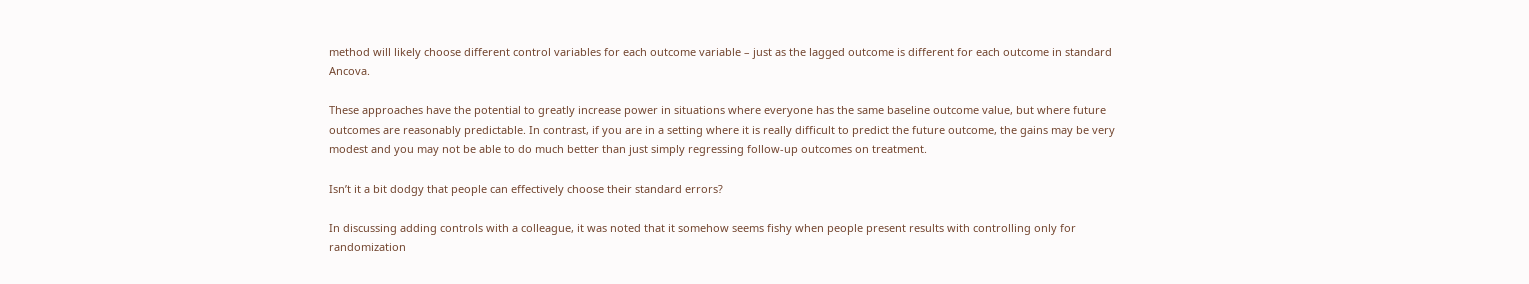method will likely choose different control variables for each outcome variable – just as the lagged outcome is different for each outcome in standard Ancova.

These approaches have the potential to greatly increase power in situations where everyone has the same baseline outcome value, but where future outcomes are reasonably predictable. In contrast, if you are in a setting where it is really difficult to predict the future outcome, the gains may be very modest and you may not be able to do much better than just simply regressing follow-up outcomes on treatment.

Isn’t it a bit dodgy that people can effectively choose their standard errors?

In discussing adding controls with a colleague, it was noted that it somehow seems fishy when people present results with controlling only for randomization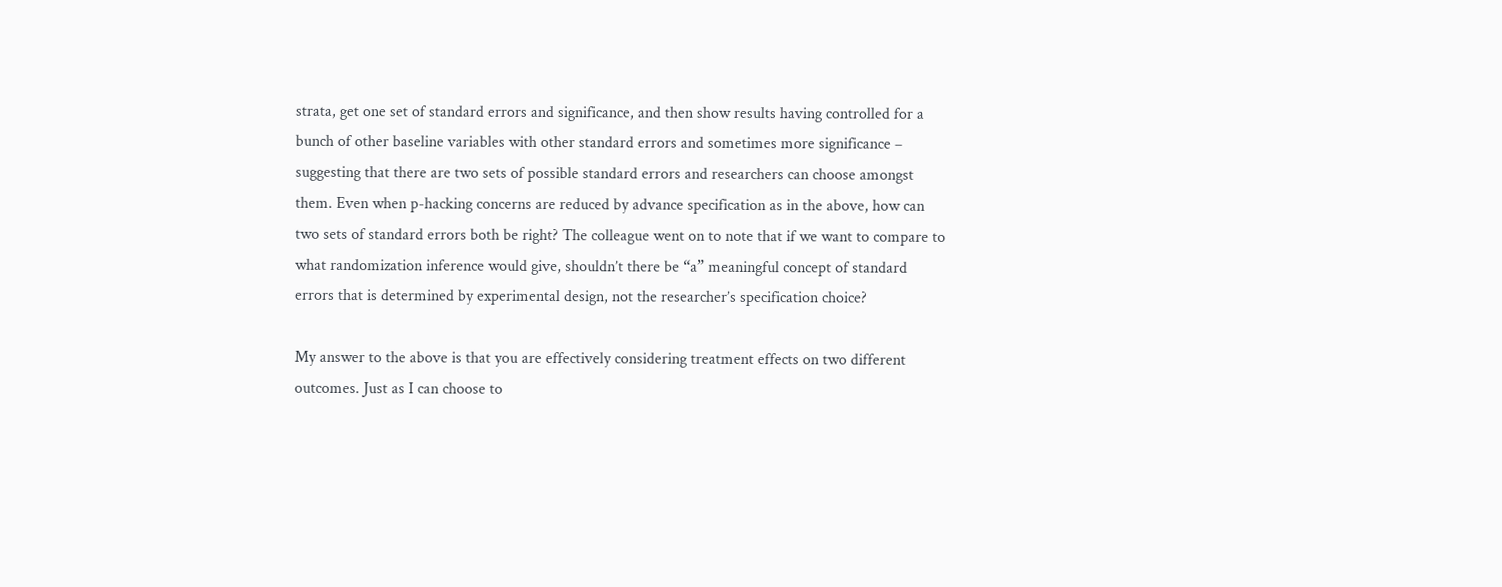strata, get one set of standard errors and significance, and then show results having controlled for a bunch of other baseline variables with other standard errors and sometimes more significance – suggesting that there are two sets of possible standard errors and researchers can choose amongst them. Even when p-hacking concerns are reduced by advance specification as in the above, how can two sets of standard errors both be right? The colleague went on to note that if we want to compare to what randomization inference would give, shouldn’t there be “a” meaningful concept of standard errors that is determined by experimental design, not the researcher’s specification choice?

My answer to the above is that you are effectively considering treatment effects on two different outcomes. Just as I can choose to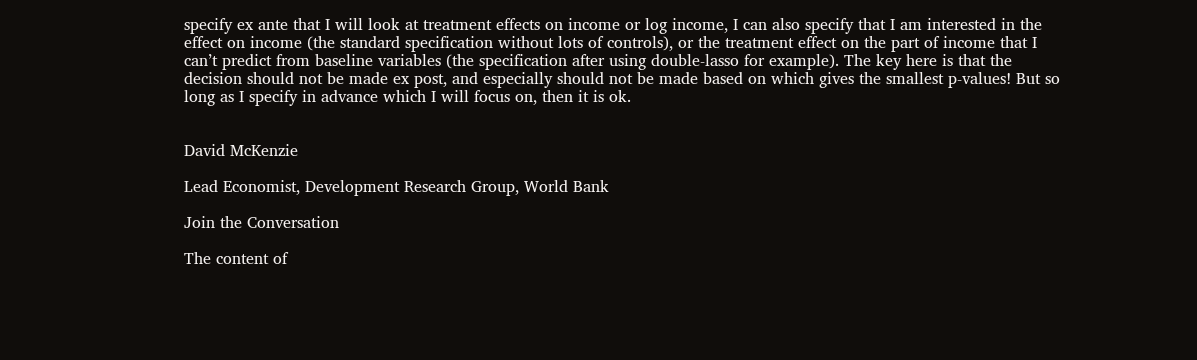specify ex ante that I will look at treatment effects on income or log income, I can also specify that I am interested in the effect on income (the standard specification without lots of controls), or the treatment effect on the part of income that I can’t predict from baseline variables (the specification after using double-lasso for example). The key here is that the decision should not be made ex post, and especially should not be made based on which gives the smallest p-values! But so long as I specify in advance which I will focus on, then it is ok.


David McKenzie

Lead Economist, Development Research Group, World Bank

Join the Conversation

The content of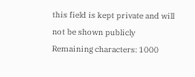this field is kept private and will not be shown publicly
Remaining characters: 1000